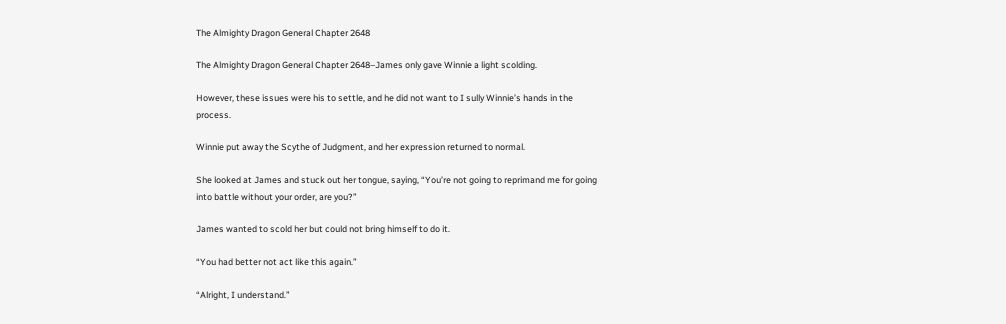The Almighty Dragon General Chapter 2648

The Almighty Dragon General Chapter 2648–James only gave Winnie a light scolding.

However, these issues were his to settle, and he did not want to I sully Winnie’s hands in the process.

Winnie put away the Scythe of Judgment, and her expression returned to normal.

She looked at James and stuck out her tongue, saying, “You’re not going to reprimand me for going into battle without your order, are you?”

James wanted to scold her but could not bring himself to do it.

“You had better not act like this again.”

“Alright, I understand.”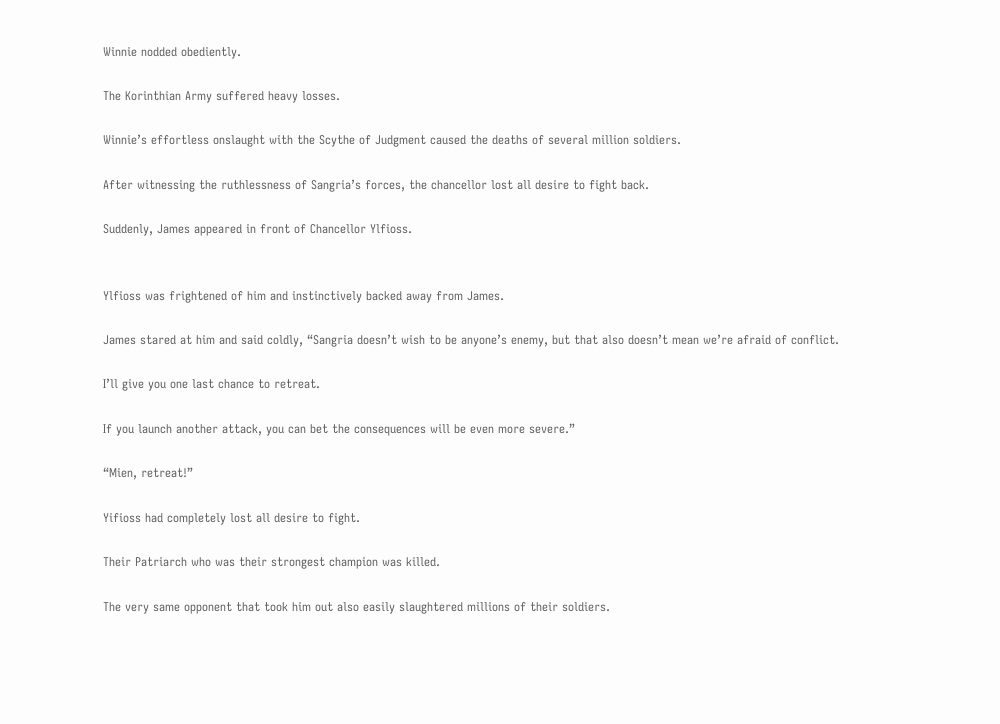Winnie nodded obediently.

The Korinthian Army suffered heavy losses.

Winnie’s effortless onslaught with the Scythe of Judgment caused the deaths of several million soldiers.

After witnessing the ruthlessness of Sangria’s forces, the chancellor lost all desire to fight back.

Suddenly, James appeared in front of Chancellor Ylfioss.


Ylfioss was frightened of him and instinctively backed away from James.

James stared at him and said coldly, “Sangria doesn’t wish to be anyone’s enemy, but that also doesn’t mean we’re afraid of conflict.

I’ll give you one last chance to retreat.

If you launch another attack, you can bet the consequences will be even more severe.”

“Mien, retreat!”

Yifioss had completely lost all desire to fight.

Their Patriarch who was their strongest champion was killed.

The very same opponent that took him out also easily slaughtered millions of their soldiers.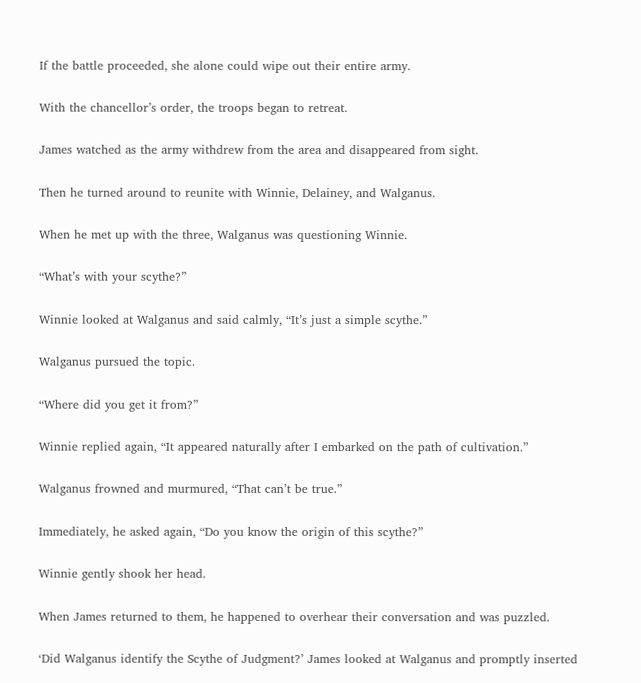If the battle proceeded, she alone could wipe out their entire army.

With the chancellor’s order, the troops began to retreat.

James watched as the army withdrew from the area and disappeared from sight.

Then he turned around to reunite with Winnie, Delainey, and Walganus.

When he met up with the three, Walganus was questioning Winnie.

“What’s with your scythe?”

Winnie looked at Walganus and said calmly, “It’s just a simple scythe.”

Walganus pursued the topic.

“Where did you get it from?”

Winnie replied again, “It appeared naturally after I embarked on the path of cultivation.”

Walganus frowned and murmured, “That can’t be true.”

Immediately, he asked again, “Do you know the origin of this scythe?”

Winnie gently shook her head.

When James returned to them, he happened to overhear their conversation and was puzzled.

‘Did Walganus identify the Scythe of Judgment?’ James looked at Walganus and promptly inserted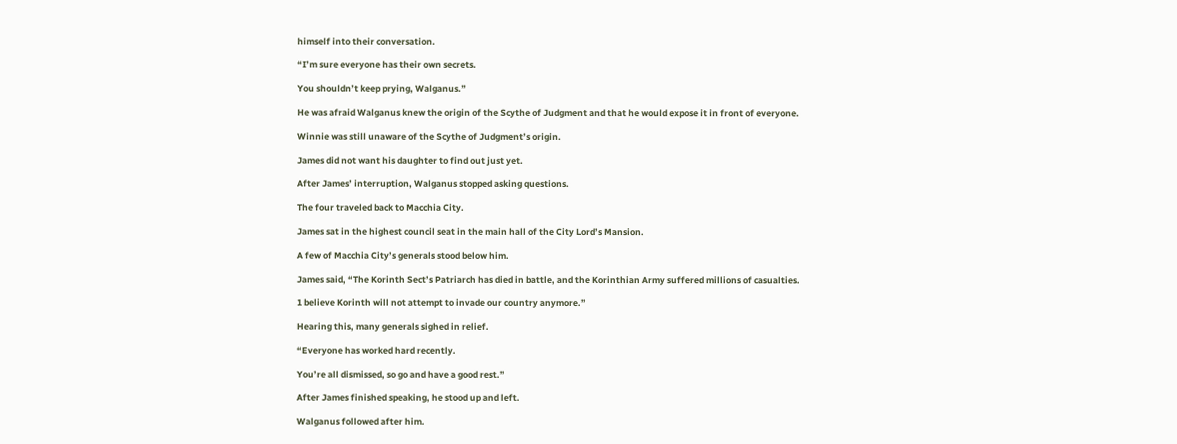himself into their conversation.

“I’m sure everyone has their own secrets.

You shouldn’t keep prying, Walganus.”

He was afraid Walganus knew the origin of the Scythe of Judgment and that he would expose it in front of everyone.

Winnie was still unaware of the Scythe of Judgment’s origin.

James did not want his daughter to find out just yet.

After James’ interruption, Walganus stopped asking questions.

The four traveled back to Macchia City.

James sat in the highest council seat in the main hall of the City Lord’s Mansion.

A few of Macchia City’s generals stood below him.

James said, “The Korinth Sect’s Patriarch has died in battle, and the Korinthian Army suffered millions of casualties.

1 believe Korinth will not attempt to invade our country anymore.”

Hearing this, many generals sighed in relief.

“Everyone has worked hard recently.

You’re all dismissed, so go and have a good rest.”

After James finished speaking, he stood up and left.

Walganus followed after him.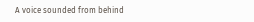A voice sounded from behind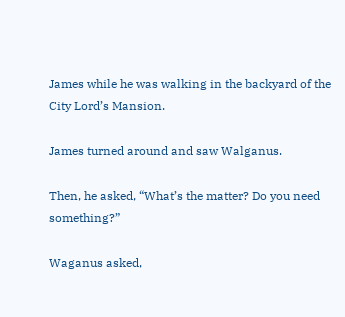James while he was walking in the backyard of the City Lord’s Mansion.

James turned around and saw Walganus.

Then, he asked, “What’s the matter? Do you need something?”

Waganus asked,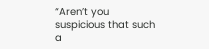“Aren’t you suspicious that such a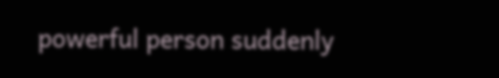powerful person suddenly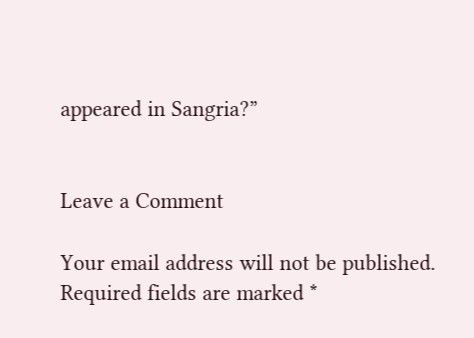appeared in Sangria?”


Leave a Comment

Your email address will not be published. Required fields are marked *